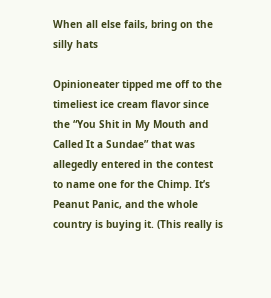When all else fails, bring on the silly hats

Opinioneater tipped me off to the timeliest ice cream flavor since the “You Shit in My Mouth and Called It a Sundae” that was allegedly entered in the contest to name one for the Chimp. It’s Peanut Panic, and the whole country is buying it. (This really is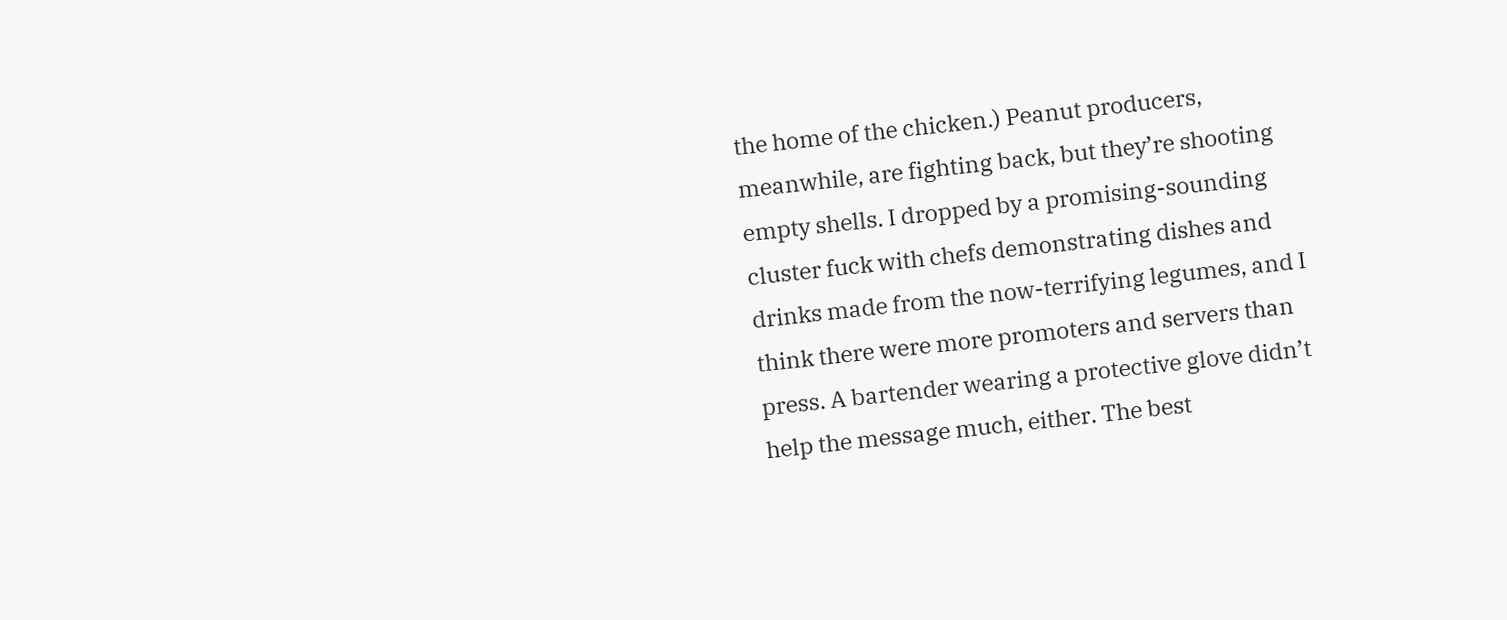the home of the chicken.) Peanut producers, meanwhile, are fighting back, but they’re shooting empty shells. I dropped by a promising-sounding cluster fuck with chefs demonstrating dishes and drinks made from the now-terrifying legumes, and I think there were more promoters and servers than press. A bartender wearing a protective glove didn’t help the message much, either. The best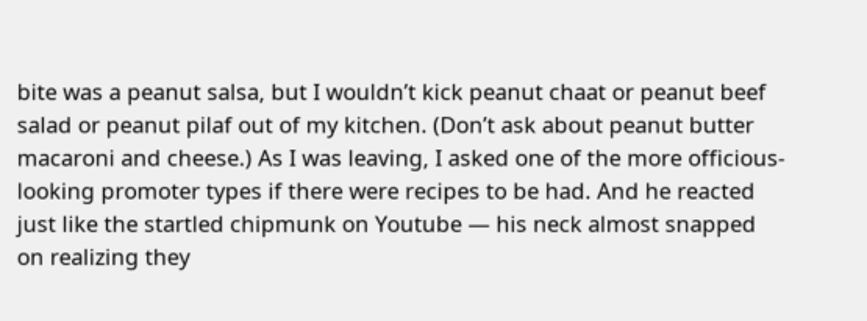bite was a peanut salsa, but I wouldn’t kick peanut chaat or peanut beef salad or peanut pilaf out of my kitchen. (Don’t ask about peanut butter macaroni and cheese.) As I was leaving, I asked one of the more officious-looking promoter types if there were recipes to be had. And he reacted just like the startled chipmunk on Youtube — his neck almost snapped on realizing they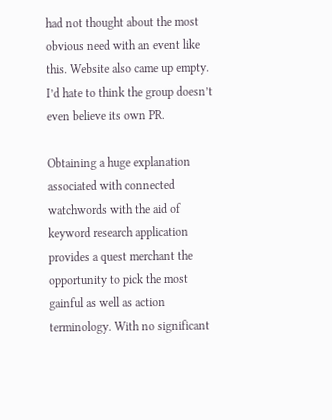had not thought about the most obvious need with an event like this. Website also came up empty. I’d hate to think the group doesn’t even believe its own PR.

Obtaining a huge explanation associated with connected watchwords with the aid of keyword research application provides a quest merchant the opportunity to pick the most gainful as well as action terminology. With no significant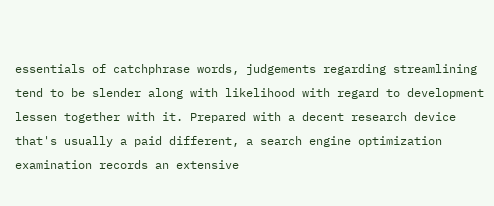essentials of catchphrase words, judgements regarding streamlining tend to be slender along with likelihood with regard to development lessen together with it. Prepared with a decent research device that's usually a paid different, a search engine optimization examination records an extensive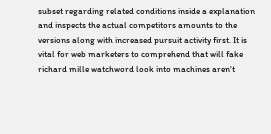subset regarding related conditions inside a explanation and inspects the actual competitors amounts to the versions along with increased pursuit activity first. It is vital for web marketers to comprehend that will fake richard mille watchword look into machines aren't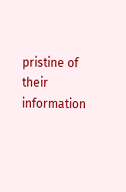pristine of their information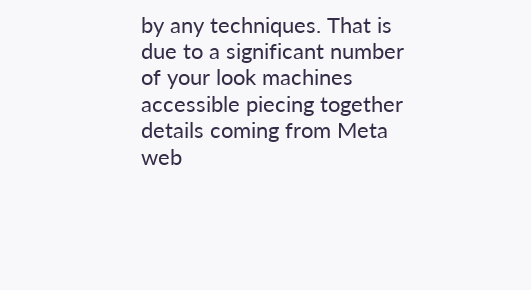by any techniques. That is due to a significant number of your look machines accessible piecing together details coming from Meta web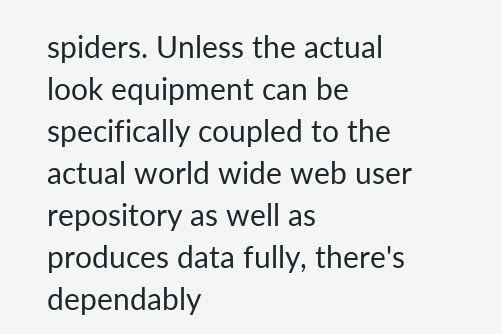spiders. Unless the actual look equipment can be specifically coupled to the actual world wide web user repository as well as produces data fully, there's dependably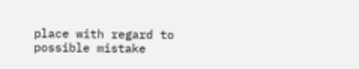place with regard to possible mistake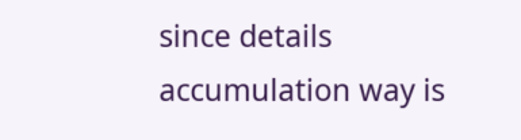since details accumulation way is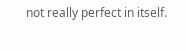not really perfect in itself.